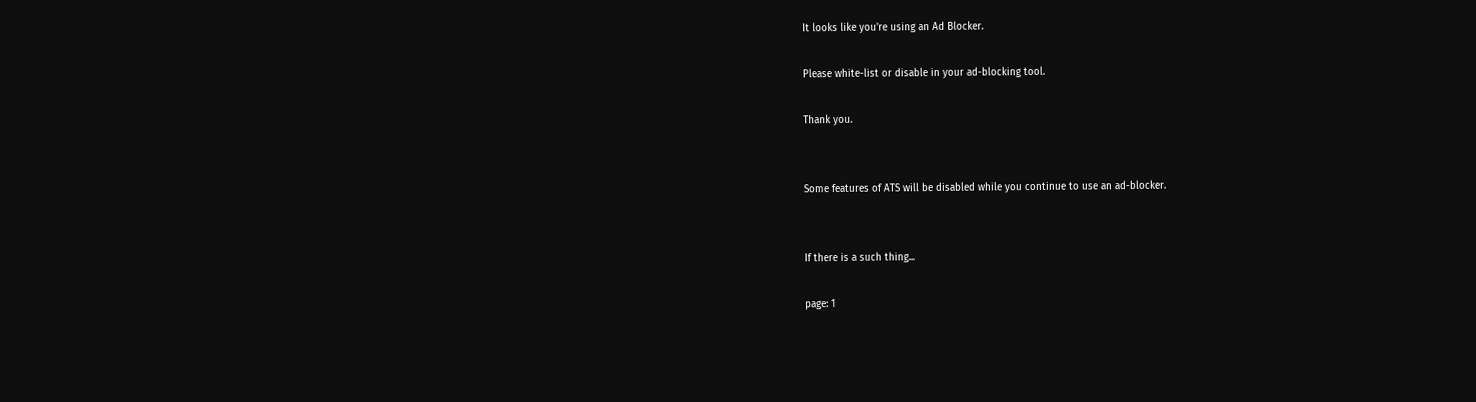It looks like you're using an Ad Blocker.

Please white-list or disable in your ad-blocking tool.

Thank you.


Some features of ATS will be disabled while you continue to use an ad-blocker.


If there is a such thing...

page: 1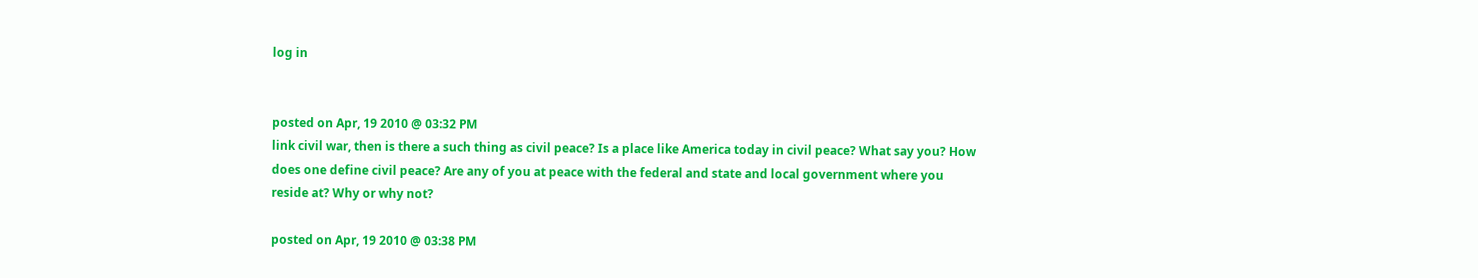log in


posted on Apr, 19 2010 @ 03:32 PM
link civil war, then is there a such thing as civil peace? Is a place like America today in civil peace? What say you? How does one define civil peace? Are any of you at peace with the federal and state and local government where you reside at? Why or why not?

posted on Apr, 19 2010 @ 03:38 PM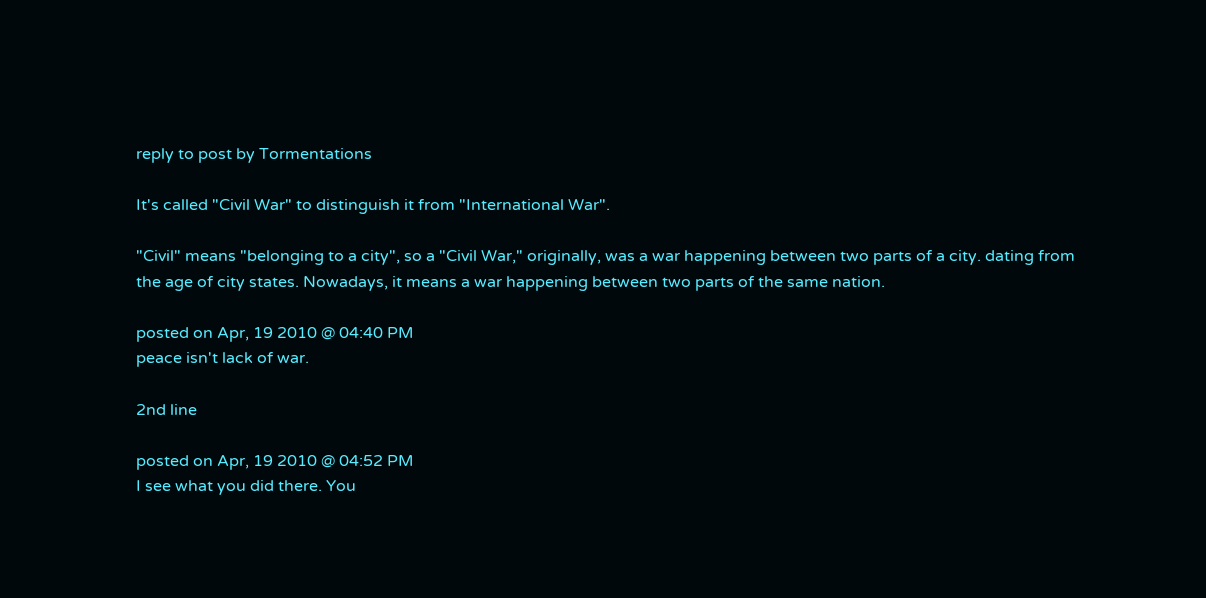reply to post by Tormentations

It's called "Civil War" to distinguish it from "International War".

"Civil" means "belonging to a city", so a "Civil War," originally, was a war happening between two parts of a city. dating from the age of city states. Nowadays, it means a war happening between two parts of the same nation.

posted on Apr, 19 2010 @ 04:40 PM
peace isn't lack of war.

2nd line

posted on Apr, 19 2010 @ 04:52 PM
I see what you did there. You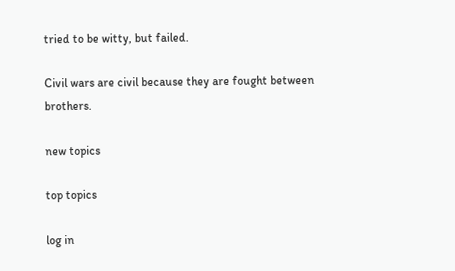tried to be witty, but failed.

Civil wars are civil because they are fought between brothers.

new topics

top topics

log in